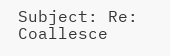Subject: Re: Coallesce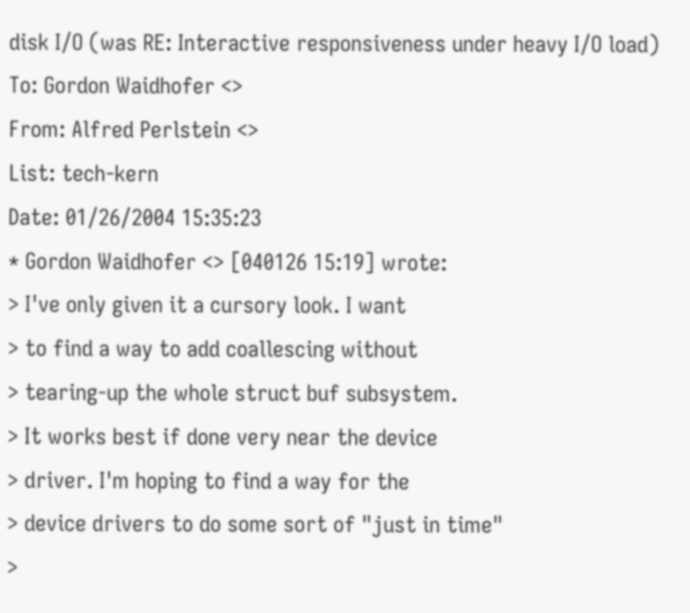disk I/O (was RE: Interactive responsiveness under heavy I/O load)
To: Gordon Waidhofer <>
From: Alfred Perlstein <>
List: tech-kern
Date: 01/26/2004 15:35:23
* Gordon Waidhofer <> [040126 15:19] wrote:
> I've only given it a cursory look. I want
> to find a way to add coallescing without
> tearing-up the whole struct buf subsystem.
> It works best if done very near the device
> driver. I'm hoping to find a way for the
> device drivers to do some sort of "just in time"
>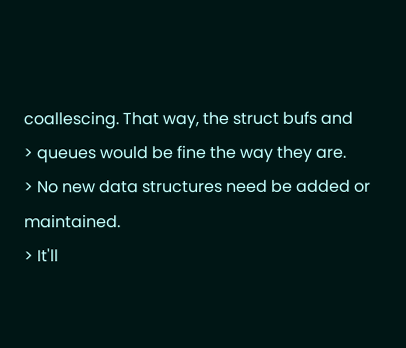coallescing. That way, the struct bufs and
> queues would be fine the way they are.
> No new data structures need be added or maintained.
> It'll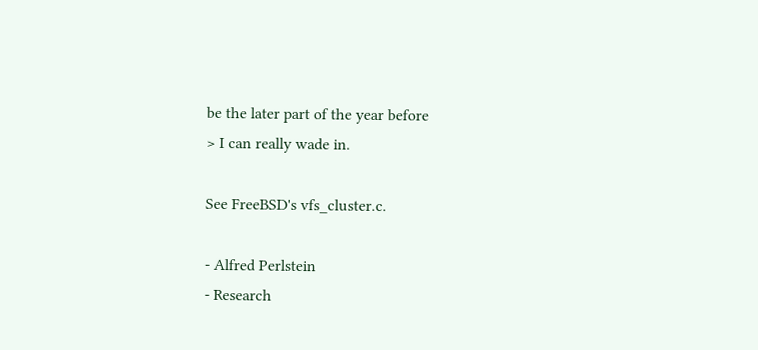be the later part of the year before
> I can really wade in.

See FreeBSD's vfs_cluster.c.

- Alfred Perlstein
- Research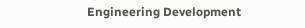Engineering Development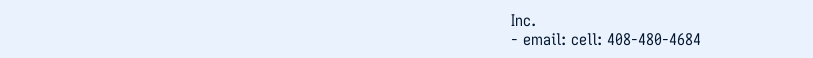Inc.
- email: cell: 408-480-4684